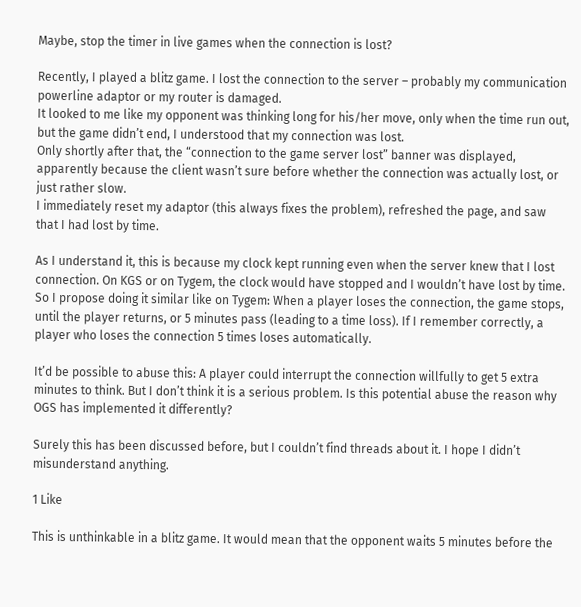Maybe, stop the timer in live games when the connection is lost?

Recently, I played a blitz game. I lost the connection to the server – probably my communication powerline adaptor or my router is damaged.
It looked to me like my opponent was thinking long for his/her move, only when the time run out, but the game didn’t end, I understood that my connection was lost.
Only shortly after that, the “connection to the game server lost” banner was displayed, apparently because the client wasn’t sure before whether the connection was actually lost, or just rather slow.
I immediately reset my adaptor (this always fixes the problem), refreshed the page, and saw that I had lost by time.

As I understand it, this is because my clock kept running even when the server knew that I lost connection. On KGS or on Tygem, the clock would have stopped and I wouldn’t have lost by time.
So I propose doing it similar like on Tygem: When a player loses the connection, the game stops, until the player returns, or 5 minutes pass (leading to a time loss). If I remember correctly, a player who loses the connection 5 times loses automatically.

It’d be possible to abuse this: A player could interrupt the connection willfully to get 5 extra minutes to think. But I don’t think it is a serious problem. Is this potential abuse the reason why OGS has implemented it differently?

Surely this has been discussed before, but I couldn’t find threads about it. I hope I didn’t misunderstand anything.

1 Like

This is unthinkable in a blitz game. It would mean that the opponent waits 5 minutes before the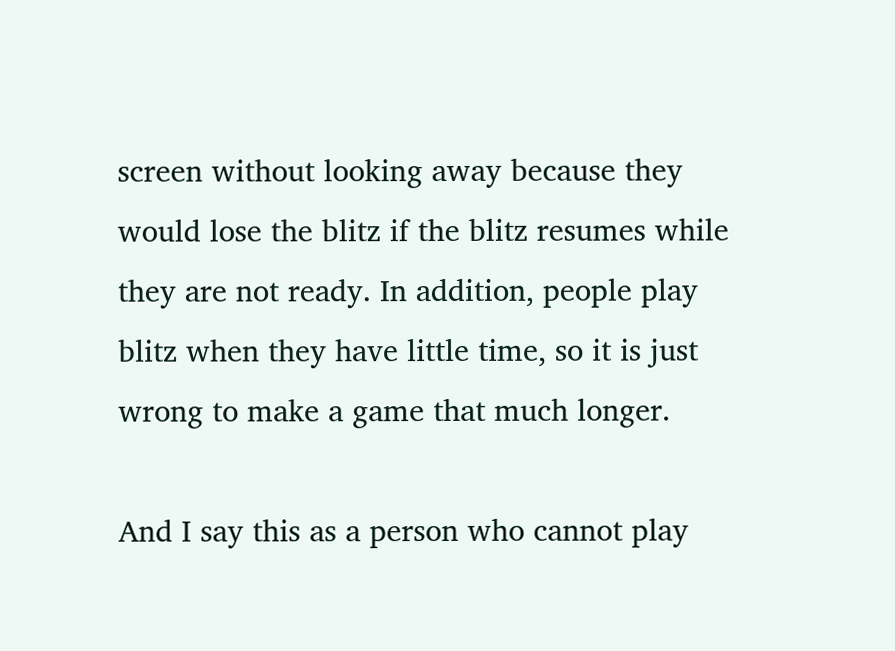screen without looking away because they would lose the blitz if the blitz resumes while they are not ready. In addition, people play blitz when they have little time, so it is just wrong to make a game that much longer.

And I say this as a person who cannot play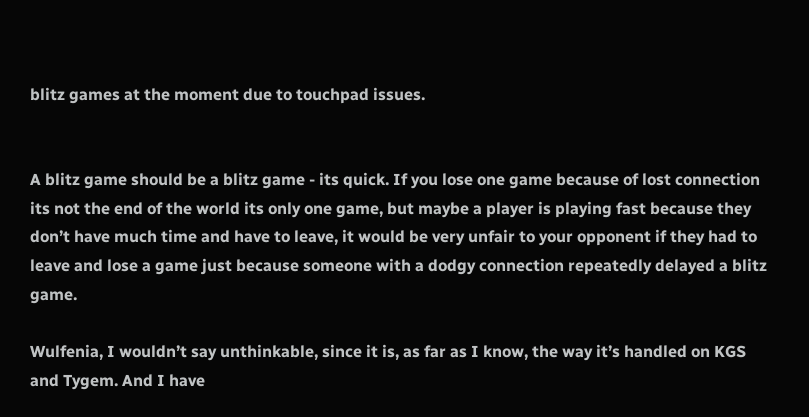blitz games at the moment due to touchpad issues.


A blitz game should be a blitz game - its quick. If you lose one game because of lost connection its not the end of the world its only one game, but maybe a player is playing fast because they don’t have much time and have to leave, it would be very unfair to your opponent if they had to leave and lose a game just because someone with a dodgy connection repeatedly delayed a blitz game.

Wulfenia, I wouldn’t say unthinkable, since it is, as far as I know, the way it’s handled on KGS and Tygem. And I have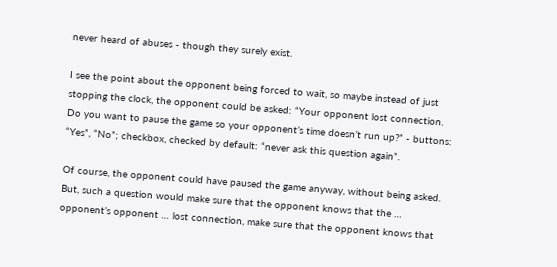never heard of abuses - though they surely exist.

I see the point about the opponent being forced to wait, so maybe instead of just stopping the clock, the opponent could be asked: “Your opponent lost connection. Do you want to pause the game so your opponent’s time doesn’t run up?” - buttons: “Yes”, “No”; checkbox, checked by default: “never ask this question again”.

Of course, the opponent could have paused the game anyway, without being asked. But, such a question would make sure that the opponent knows that the … opponent’s opponent … lost connection, make sure that the opponent knows that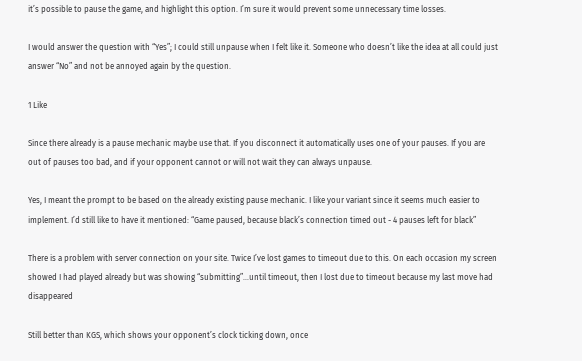it’s possible to pause the game, and highlight this option. I’m sure it would prevent some unnecessary time losses.

I would answer the question with “Yes”; I could still unpause when I felt like it. Someone who doesn’t like the idea at all could just answer “No” and not be annoyed again by the question.

1 Like

Since there already is a pause mechanic maybe use that. If you disconnect it automatically uses one of your pauses. If you are out of pauses too bad, and if your opponent cannot or will not wait they can always unpause.

Yes, I meant the prompt to be based on the already existing pause mechanic. I like your variant since it seems much easier to implement. I’d still like to have it mentioned: “Game paused, because black’s connection timed out - 4 pauses left for black”

There is a problem with server connection on your site. Twice I’ve lost games to timeout due to this. On each occasion my screen showed I had played already but was showing “submitting”…until timeout, then I lost due to timeout because my last move had disappeared

Still better than KGS, which shows your opponent’s clock ticking down, once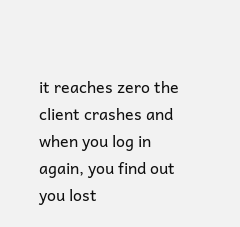it reaches zero the client crashes and when you log in again, you find out you lost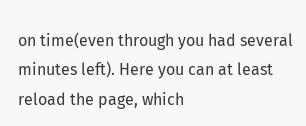on time(even through you had several minutes left). Here you can at least reload the page, which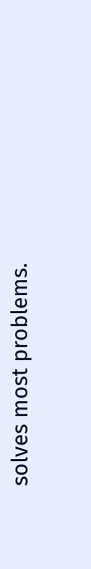solves most problems.